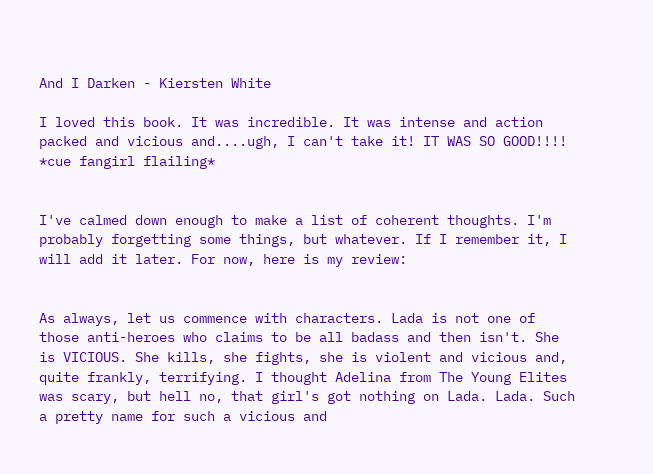And I Darken - Kiersten White

I loved this book. It was incredible. It was intense and action packed and vicious and....ugh, I can't take it! IT WAS SO GOOD!!!! *cue fangirl flailing*


I've calmed down enough to make a list of coherent thoughts. I'm probably forgetting some things, but whatever. If I remember it, I will add it later. For now, here is my review:


As always, let us commence with characters. Lada is not one of those anti-heroes who claims to be all badass and then isn't. She is VICIOUS. She kills, she fights, she is violent and vicious and, quite frankly, terrifying. I thought Adelina from The Young Elites was scary, but hell no, that girl's got nothing on Lada. Lada. Such a pretty name for such a vicious and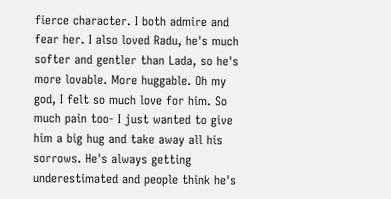fierce character. I both admire and fear her. I also loved Radu, he's much softer and gentler than Lada, so he's more lovable. More huggable. Oh my god, I felt so much love for him. So much pain too- I just wanted to give him a big hug and take away all his sorrows. He's always getting underestimated and people think he's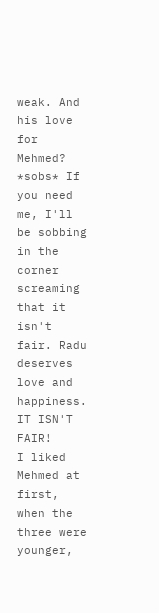weak. And his love for Mehmed? *sobs* If you need me, I'll be sobbing in the corner screaming that it isn't fair. Radu deserves love and happiness. IT ISN'T FAIR!
I liked Mehmed at first, when the three were younger,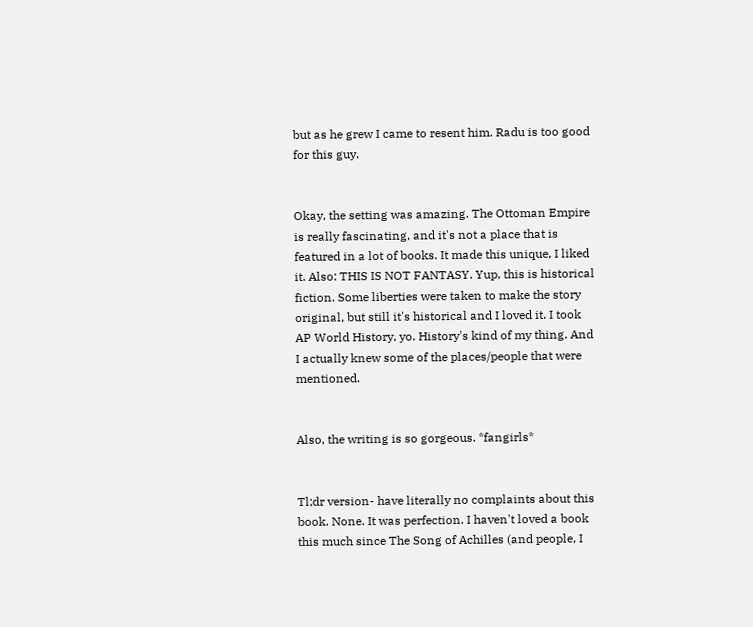but as he grew I came to resent him. Radu is too good for this guy.


Okay, the setting was amazing. The Ottoman Empire is really fascinating, and it's not a place that is featured in a lot of books. It made this unique, I liked it. Also: THIS IS NOT FANTASY. Yup, this is historical fiction. Some liberties were taken to make the story original, but still it's historical and I loved it. I took AP World History, yo. History's kind of my thing. And I actually knew some of the places/people that were mentioned.


Also, the writing is so gorgeous. *fangirls*


Tl;dr version- have literally no complaints about this book. None. It was perfection. I haven't loved a book this much since The Song of Achilles (and people, I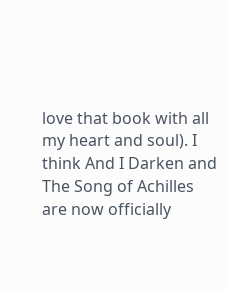love that book with all my heart and soul). I think And I Darken and The Song of Achilles are now officially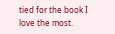tied for the book I love the most.